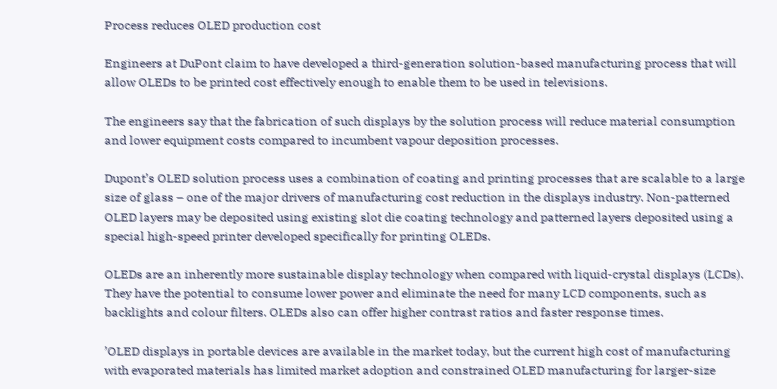Process reduces OLED production cost

Engineers at DuPont claim to have developed a third-generation solution-based manufacturing process that will allow OLEDs to be printed cost effectively enough to enable them to be used in televisions.

The engineers say that the fabrication of such displays by the solution process will reduce material consumption and lower equipment costs compared to incumbent vapour deposition processes.

Dupont’s OLED solution process uses a combination of coating and printing processes that are scalable to a large size of glass – one of the major drivers of manufacturing cost reduction in the displays industry. Non-patterned OLED layers may be deposited using existing slot die coating technology and patterned layers deposited using a special high-speed printer developed specifically for printing OLEDs.

OLEDs are an inherently more sustainable display technology when compared with liquid-crystal displays (LCDs). They have the potential to consume lower power and eliminate the need for many LCD components, such as backlights and colour filters. OLEDs also can offer higher contrast ratios and faster response times.

’OLED displays in portable devices are available in the market today, but the current high cost of manufacturing with evaporated materials has limited market adoption and constrained OLED manufacturing for larger-size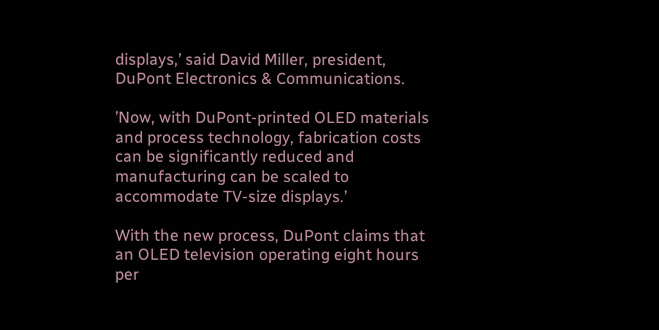displays,’ said David Miller, president, DuPont Electronics & Communications.

’Now, with DuPont-printed OLED materials and process technology, fabrication costs can be significantly reduced and manufacturing can be scaled to accommodate TV-size displays.’

With the new process, DuPont claims that an OLED television operating eight hours per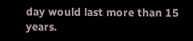day would last more than 15 years.